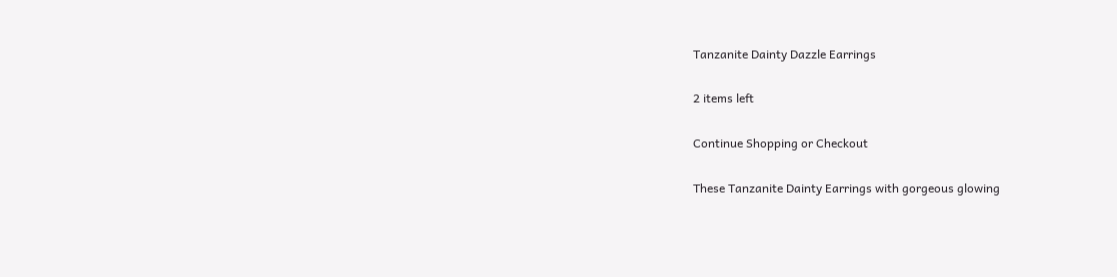Tanzanite Dainty Dazzle Earrings

2 items left

Continue Shopping or Checkout

These Tanzanite Dainty Earrings with gorgeous glowing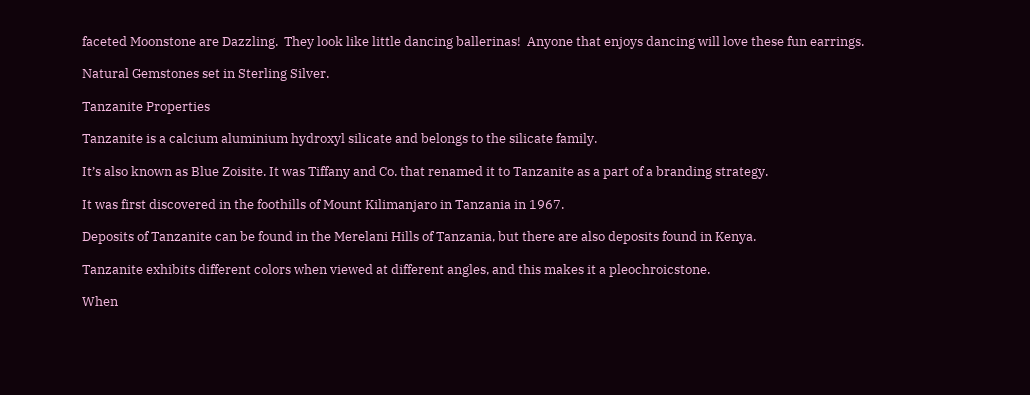faceted Moonstone are Dazzling.  They look like little dancing ballerinas!  Anyone that enjoys dancing will love these fun earrings.

Natural Gemstones set in Sterling Silver.

Tanzanite Properties

Tanzanite is a calcium aluminium hydroxyl silicate and belongs to the silicate family.

It’s also known as Blue Zoisite. It was Tiffany and Co. that renamed it to Tanzanite as a part of a branding strategy.

It was first discovered in the foothills of Mount Kilimanjaro in Tanzania in 1967.

Deposits of Tanzanite can be found in the Merelani Hills of Tanzania, but there are also deposits found in Kenya.

Tanzanite exhibits different colors when viewed at different angles, and this makes it a pleochroicstone.

When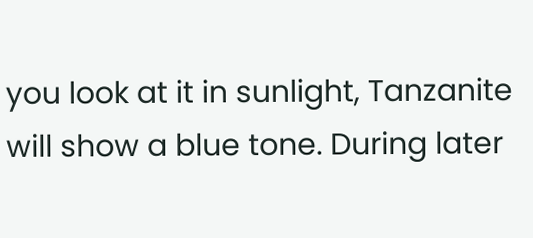you look at it in sunlight, Tanzanite will show a blue tone. During later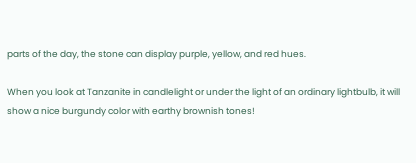parts of the day, the stone can display purple, yellow, and red hues.

When you look at Tanzanite in candlelight or under the light of an ordinary lightbulb, it will show a nice burgundy color with earthy brownish tones!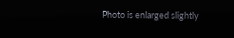Photo is enlarged slightly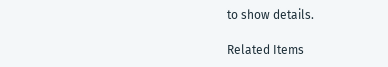to show details.

Related Items